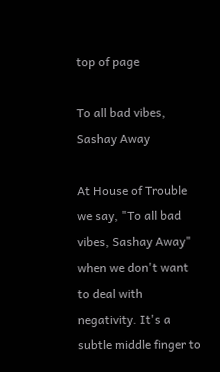top of page

To all bad vibes, Sashay Away

At House of Trouble we say, "To all bad vibes, Sashay Away" when we don't want to deal with negativity. It's a subtle middle finger to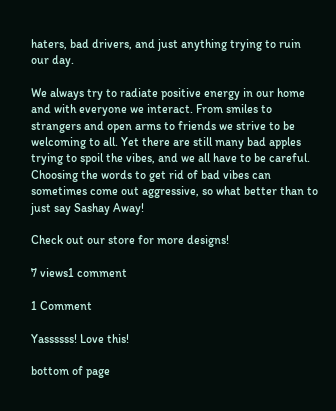haters, bad drivers, and just anything trying to ruin our day.

We always try to radiate positive energy in our home and with everyone we interact. From smiles to strangers and open arms to friends we strive to be welcoming to all. Yet there are still many bad apples trying to spoil the vibes, and we all have to be careful. Choosing the words to get rid of bad vibes can sometimes come out aggressive, so what better than to just say Sashay Away!

Check out our store for more designs!

7 views1 comment

1 Comment

Yassssss! Love this!

bottom of page